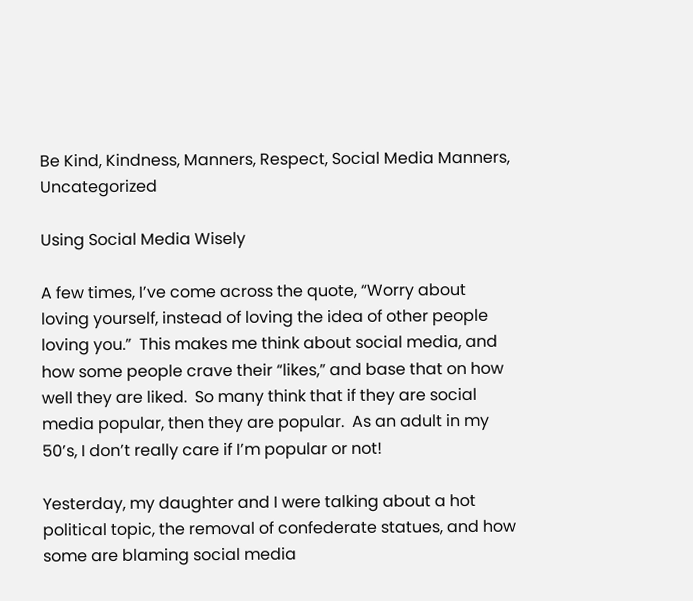Be Kind, Kindness, Manners, Respect, Social Media Manners, Uncategorized

Using Social Media Wisely

A few times, I’ve come across the quote, “Worry about loving yourself, instead of loving the idea of other people loving you.”  This makes me think about social media, and how some people crave their “likes,” and base that on how well they are liked.  So many think that if they are social media popular, then they are popular.  As an adult in my 50’s, I don’t really care if I’m popular or not!

Yesterday, my daughter and I were talking about a hot political topic, the removal of confederate statues, and how some are blaming social media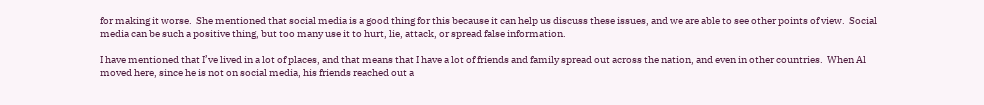for making it worse.  She mentioned that social media is a good thing for this because it can help us discuss these issues, and we are able to see other points of view.  Social media can be such a positive thing, but too many use it to hurt, lie, attack, or spread false information.

I have mentioned that I’ve lived in a lot of places, and that means that I have a lot of friends and family spread out across the nation, and even in other countries.  When Al moved here, since he is not on social media, his friends reached out a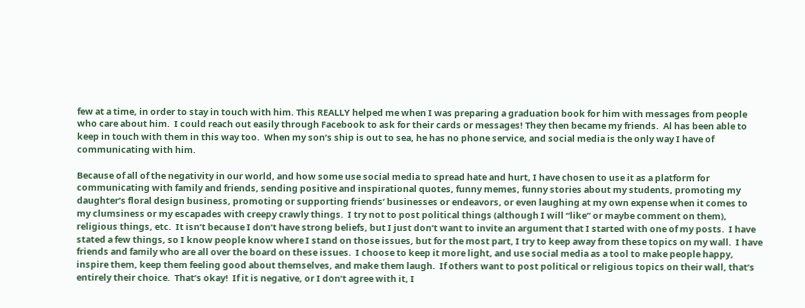few at a time, in order to stay in touch with him. This REALLY helped me when I was preparing a graduation book for him with messages from people who care about him.  I could reach out easily through Facebook to ask for their cards or messages! They then became my friends.  Al has been able to keep in touch with them in this way too.  When my son’s ship is out to sea, he has no phone service, and social media is the only way I have of communicating with him.

Because of all of the negativity in our world, and how some use social media to spread hate and hurt, I have chosen to use it as a platform for communicating with family and friends, sending positive and inspirational quotes, funny memes, funny stories about my students, promoting my daughter’s floral design business, promoting or supporting friends’ businesses or endeavors, or even laughing at my own expense when it comes to my clumsiness or my escapades with creepy crawly things.  I try not to post political things (although I will “like” or maybe comment on them), religious things, etc.  It isn’t because I don’t have strong beliefs, but I just don’t want to invite an argument that I started with one of my posts.  I have stated a few things, so I know people know where I stand on those issues, but for the most part, I try to keep away from these topics on my wall.  I have friends and family who are all over the board on these issues.  I choose to keep it more light, and use social media as a tool to make people happy, inspire them, keep them feeling good about themselves, and make them laugh.  If others want to post political or religious topics on their wall, that’s entirely their choice.  That’s okay!  If it is negative, or I don’t agree with it, I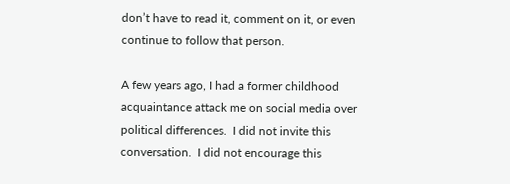don’t have to read it, comment on it, or even continue to follow that person.

A few years ago, I had a former childhood acquaintance attack me on social media over political differences.  I did not invite this conversation.  I did not encourage this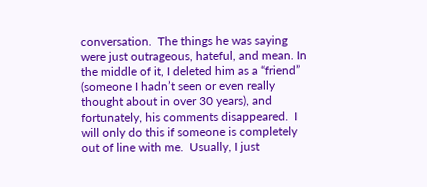conversation.  The things he was saying were just outrageous, hateful, and mean. In the middle of it, I deleted him as a “friend” (someone I hadn’t seen or even really thought about in over 30 years), and fortunately, his comments disappeared.  I will only do this if someone is completely out of line with me.  Usually, I just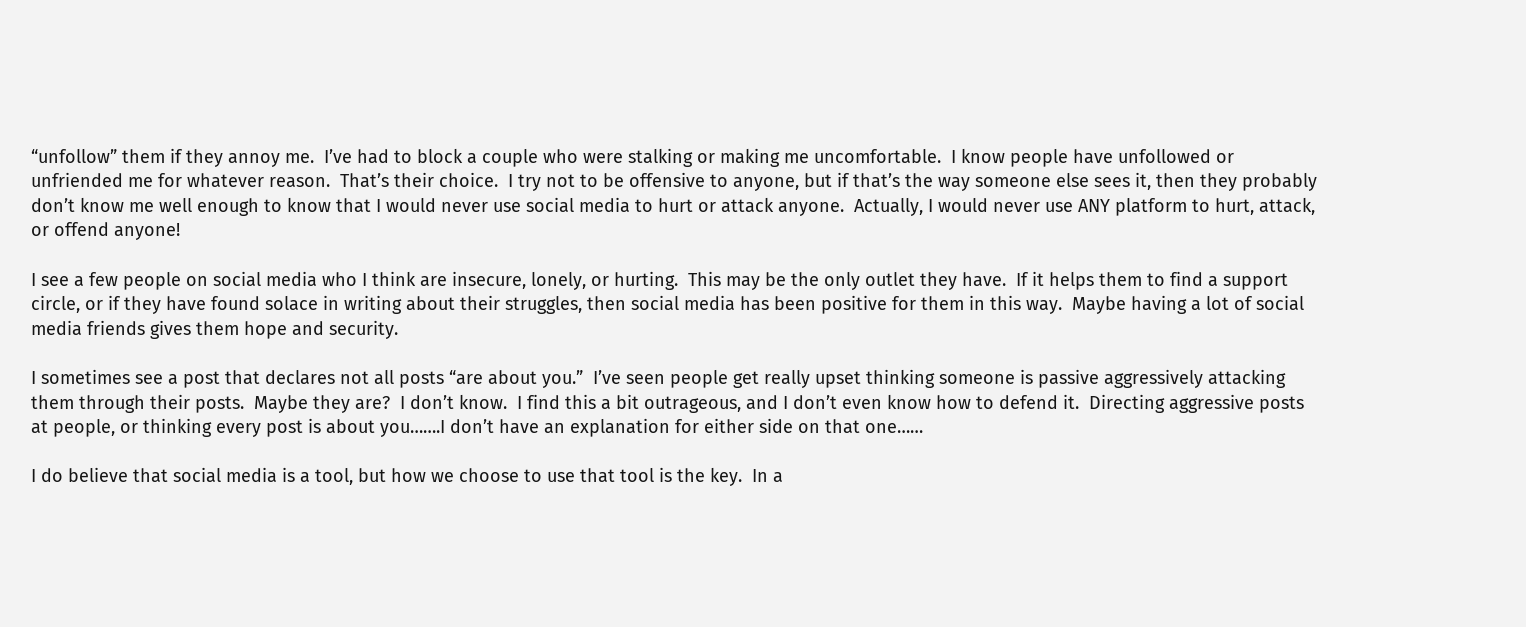“unfollow” them if they annoy me.  I’ve had to block a couple who were stalking or making me uncomfortable.  I know people have unfollowed or unfriended me for whatever reason.  That’s their choice.  I try not to be offensive to anyone, but if that’s the way someone else sees it, then they probably don’t know me well enough to know that I would never use social media to hurt or attack anyone.  Actually, I would never use ANY platform to hurt, attack, or offend anyone!

I see a few people on social media who I think are insecure, lonely, or hurting.  This may be the only outlet they have.  If it helps them to find a support circle, or if they have found solace in writing about their struggles, then social media has been positive for them in this way.  Maybe having a lot of social media friends gives them hope and security.

I sometimes see a post that declares not all posts “are about you.”  I’ve seen people get really upset thinking someone is passive aggressively attacking them through their posts.  Maybe they are?  I don’t know.  I find this a bit outrageous, and I don’t even know how to defend it.  Directing aggressive posts at people, or thinking every post is about you…….I don’t have an explanation for either side on that one……

I do believe that social media is a tool, but how we choose to use that tool is the key.  In a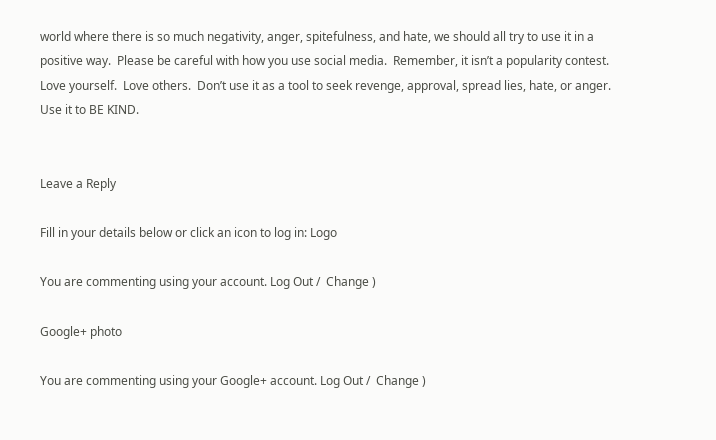world where there is so much negativity, anger, spitefulness, and hate, we should all try to use it in a positive way.  Please be careful with how you use social media.  Remember, it isn’t a popularity contest.  Love yourself.  Love others.  Don’t use it as a tool to seek revenge, approval, spread lies, hate, or anger.  Use it to BE KIND.


Leave a Reply

Fill in your details below or click an icon to log in: Logo

You are commenting using your account. Log Out /  Change )

Google+ photo

You are commenting using your Google+ account. Log Out /  Change )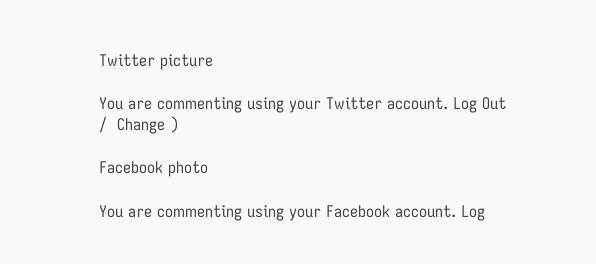Twitter picture

You are commenting using your Twitter account. Log Out /  Change )

Facebook photo

You are commenting using your Facebook account. Log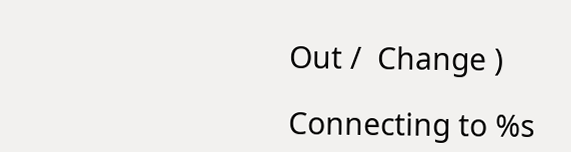Out /  Change )

Connecting to %s